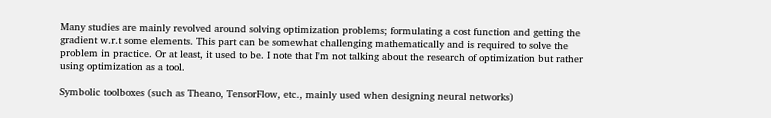Many studies are mainly revolved around solving optimization problems; formulating a cost function and getting the gradient w.r.t some elements. This part can be somewhat challenging mathematically and is required to solve the problem in practice. Or at least, it used to be. I note that I'm not talking about the research of optimization but rather using optimization as a tool.

Symbolic toolboxes (such as Theano, TensorFlow, etc., mainly used when designing neural networks)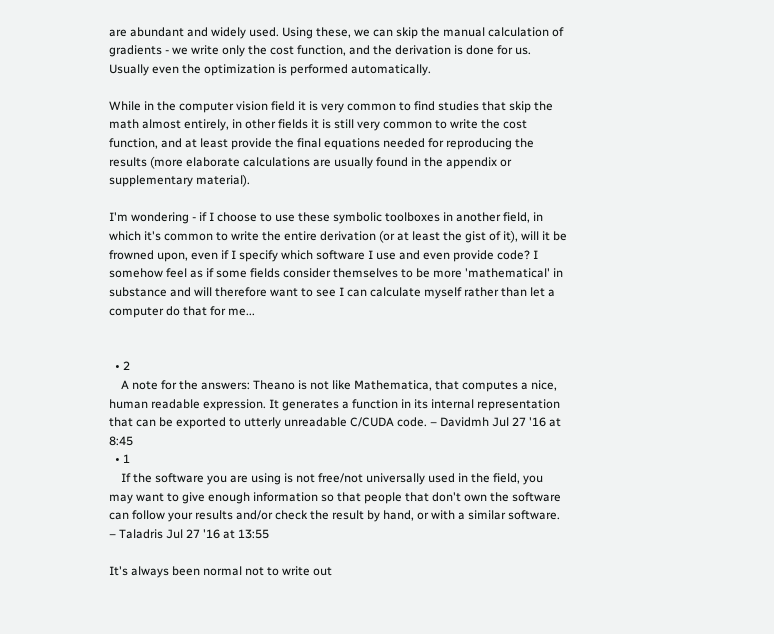are abundant and widely used. Using these, we can skip the manual calculation of gradients - we write only the cost function, and the derivation is done for us. Usually even the optimization is performed automatically.

While in the computer vision field it is very common to find studies that skip the math almost entirely, in other fields it is still very common to write the cost function, and at least provide the final equations needed for reproducing the results (more elaborate calculations are usually found in the appendix or supplementary material).

I'm wondering - if I choose to use these symbolic toolboxes in another field, in which it's common to write the entire derivation (or at least the gist of it), will it be frowned upon, even if I specify which software I use and even provide code? I somehow feel as if some fields consider themselves to be more 'mathematical' in substance and will therefore want to see I can calculate myself rather than let a computer do that for me...


  • 2
    A note for the answers: Theano is not like Mathematica, that computes a nice, human readable expression. It generates a function in its internal representation that can be exported to utterly unreadable C/CUDA code. – Davidmh Jul 27 '16 at 8:45
  • 1
    If the software you are using is not free/not universally used in the field, you may want to give enough information so that people that don't own the software can follow your results and/or check the result by hand, or with a similar software. – Taladris Jul 27 '16 at 13:55

It's always been normal not to write out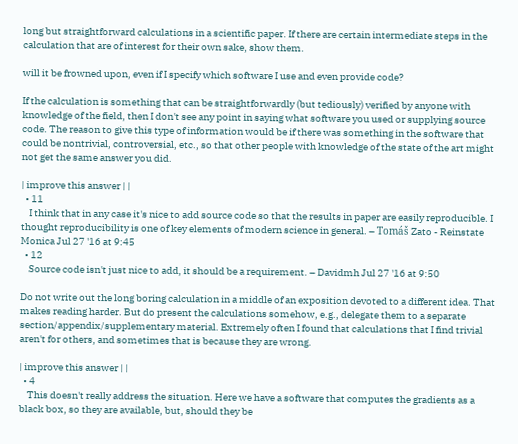long but straightforward calculations in a scientific paper. If there are certain intermediate steps in the calculation that are of interest for their own sake, show them.

will it be frowned upon, even if I specify which software I use and even provide code?

If the calculation is something that can be straightforwardly (but tediously) verified by anyone with knowledge of the field, then I don't see any point in saying what software you used or supplying source code. The reason to give this type of information would be if there was something in the software that could be nontrivial, controversial, etc., so that other people with knowledge of the state of the art might not get the same answer you did.

| improve this answer | |
  • 11
    I think that in any case it's nice to add source code so that the results in paper are easily reproducible. I thought reproducibility is one of key elements of modern science in general. – Tomáš Zato - Reinstate Monica Jul 27 '16 at 9:45
  • 12
    Source code isn't just nice to add, it should be a requirement. – Davidmh Jul 27 '16 at 9:50

Do not write out the long boring calculation in a middle of an exposition devoted to a different idea. That makes reading harder. But do present the calculations somehow, e.g., delegate them to a separate section/appendix/supplementary material. Extremely often I found that calculations that I find trivial aren't for others, and sometimes that is because they are wrong.

| improve this answer | |
  • 4
    This doesn't really address the situation. Here we have a software that computes the gradients as a black box, so they are available, but, should they be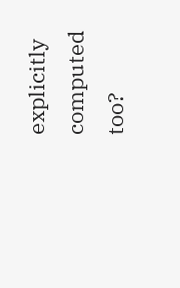explicitly computed too?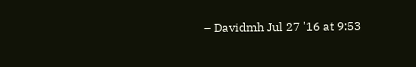– Davidmh Jul 27 '16 at 9:53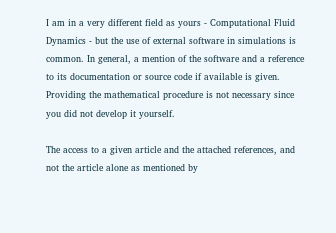I am in a very different field as yours - Computational Fluid Dynamics - but the use of external software in simulations is common. In general, a mention of the software and a reference to its documentation or source code if available is given. Providing the mathematical procedure is not necessary since you did not develop it yourself.

The access to a given article and the attached references, and not the article alone as mentioned by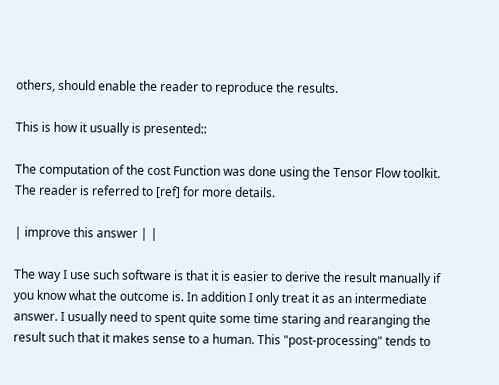others, should enable the reader to reproduce the results.

This is how it usually is presented::

The computation of the cost Function was done using the Tensor Flow toolkit. The reader is referred to [ref] for more details.

| improve this answer | |

The way I use such software is that it is easier to derive the result manually if you know what the outcome is. In addition I only treat it as an intermediate answer. I usually need to spent quite some time staring and rearanging the result such that it makes sense to a human. This "post-processing" tends to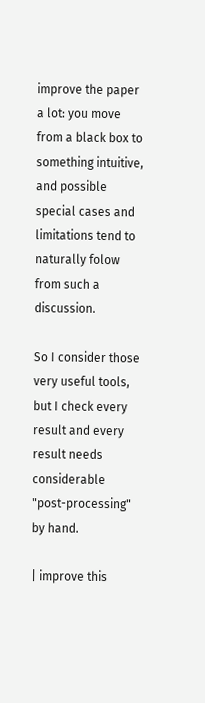improve the paper a lot: you move from a black box to something intuitive, and possible special cases and limitations tend to naturally folow from such a discussion.

So I consider those very useful tools, but I check every result and every result needs considerable "post-processing" by hand.

| improve this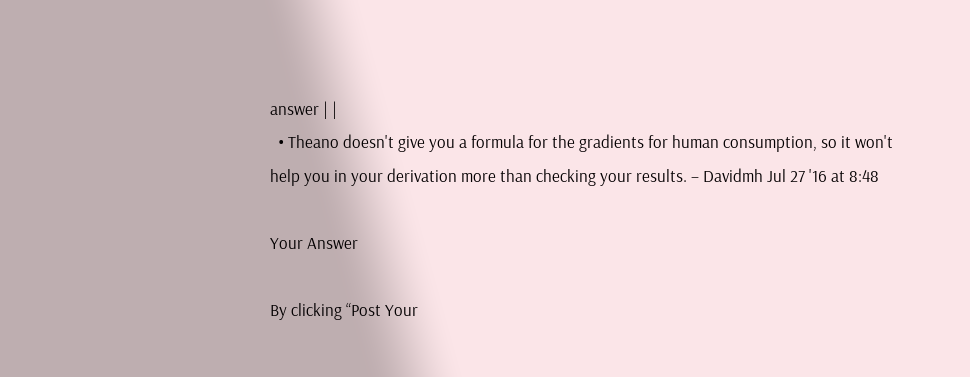answer | |
  • Theano doesn't give you a formula for the gradients for human consumption, so it won't help you in your derivation more than checking your results. – Davidmh Jul 27 '16 at 8:48

Your Answer

By clicking “Post Your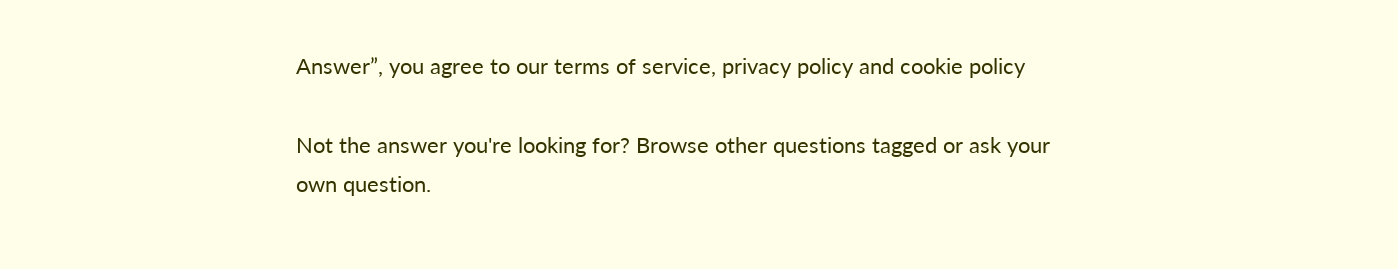Answer”, you agree to our terms of service, privacy policy and cookie policy

Not the answer you're looking for? Browse other questions tagged or ask your own question.